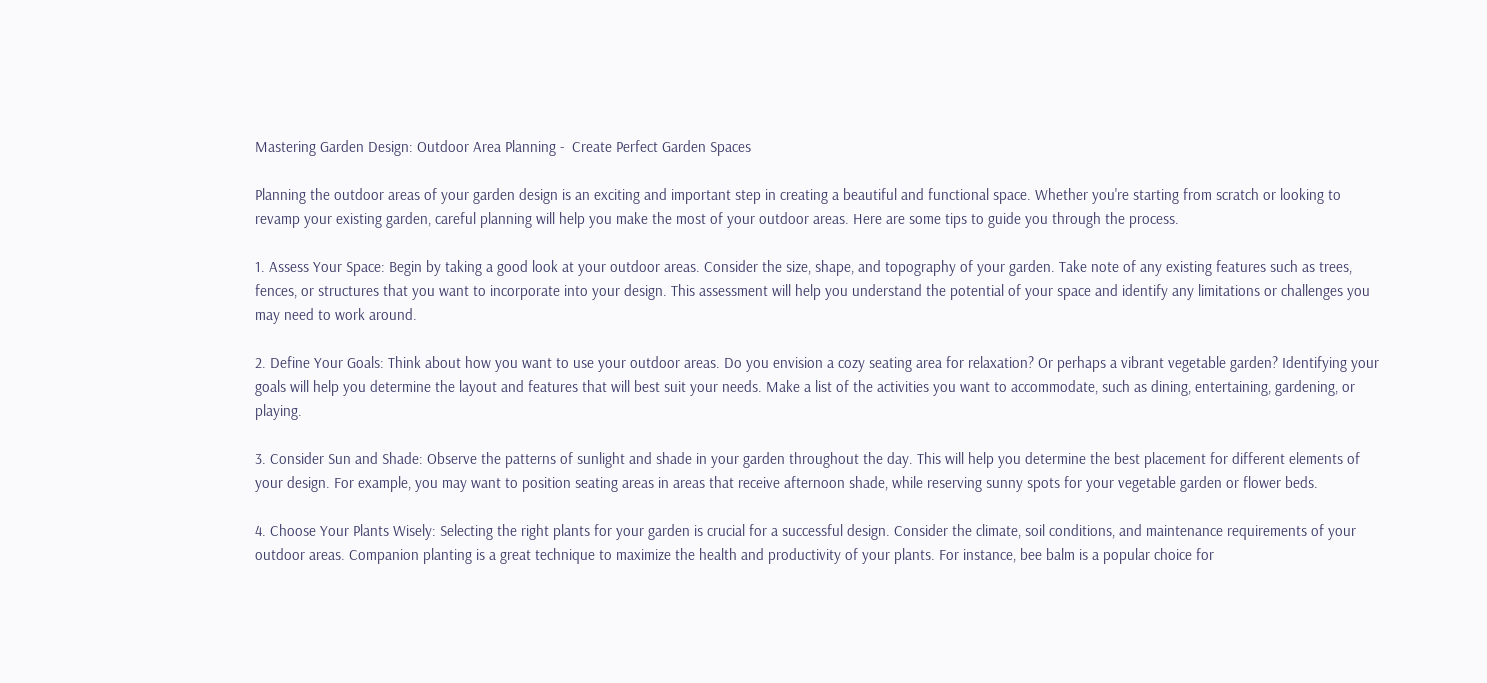Mastering Garden Design: Outdoor Area Planning -  Create Perfect Garden Spaces

Planning the outdoor areas of your garden design is an exciting and important step in creating a beautiful and functional space. Whether you're starting from scratch or looking to revamp your existing garden, careful planning will help you make the most of your outdoor areas. Here are some tips to guide you through the process.

1. Assess Your Space: Begin by taking a good look at your outdoor areas. Consider the size, shape, and topography of your garden. Take note of any existing features such as trees, fences, or structures that you want to incorporate into your design. This assessment will help you understand the potential of your space and identify any limitations or challenges you may need to work around.

2. Define Your Goals: Think about how you want to use your outdoor areas. Do you envision a cozy seating area for relaxation? Or perhaps a vibrant vegetable garden? Identifying your goals will help you determine the layout and features that will best suit your needs. Make a list of the activities you want to accommodate, such as dining, entertaining, gardening, or playing.

3. Consider Sun and Shade: Observe the patterns of sunlight and shade in your garden throughout the day. This will help you determine the best placement for different elements of your design. For example, you may want to position seating areas in areas that receive afternoon shade, while reserving sunny spots for your vegetable garden or flower beds.

4. Choose Your Plants Wisely: Selecting the right plants for your garden is crucial for a successful design. Consider the climate, soil conditions, and maintenance requirements of your outdoor areas. Companion planting is a great technique to maximize the health and productivity of your plants. For instance, bee balm is a popular choice for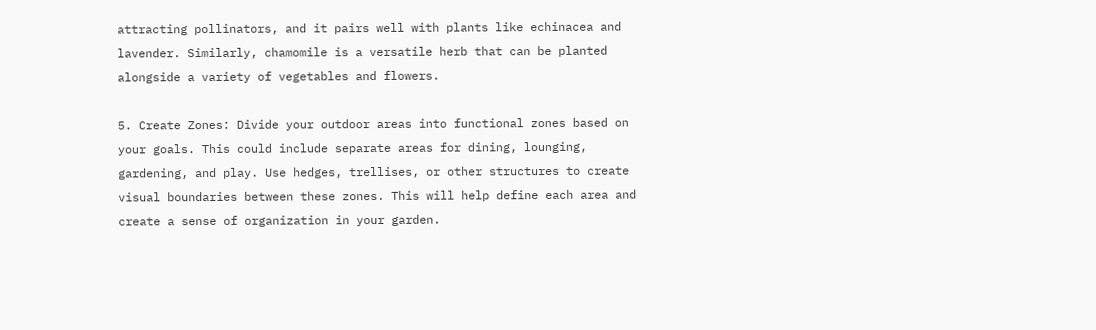attracting pollinators, and it pairs well with plants like echinacea and lavender. Similarly, chamomile is a versatile herb that can be planted alongside a variety of vegetables and flowers.

5. Create Zones: Divide your outdoor areas into functional zones based on your goals. This could include separate areas for dining, lounging, gardening, and play. Use hedges, trellises, or other structures to create visual boundaries between these zones. This will help define each area and create a sense of organization in your garden.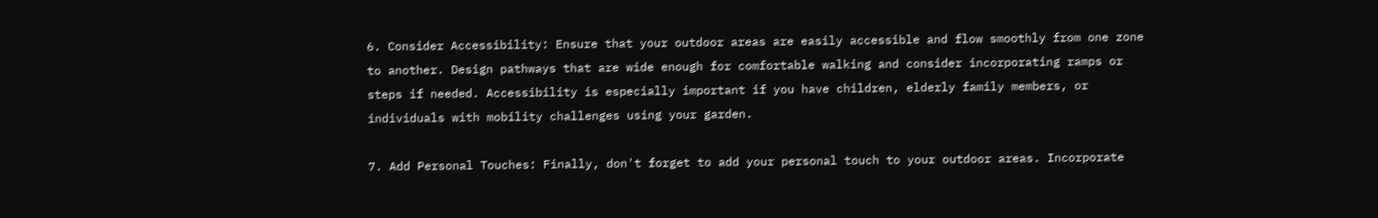6. Consider Accessibility: Ensure that your outdoor areas are easily accessible and flow smoothly from one zone to another. Design pathways that are wide enough for comfortable walking and consider incorporating ramps or steps if needed. Accessibility is especially important if you have children, elderly family members, or individuals with mobility challenges using your garden.

7. Add Personal Touches: Finally, don't forget to add your personal touch to your outdoor areas. Incorporate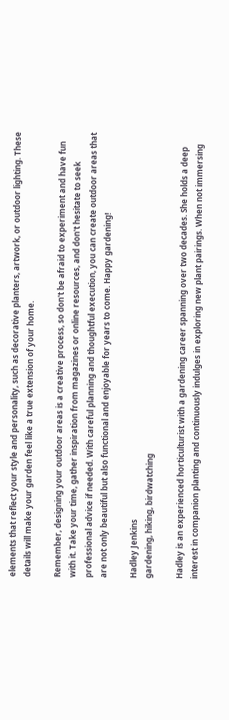elements that reflect your style and personality, such as decorative planters, artwork, or outdoor lighting. These details will make your garden feel like a true extension of your home.

Remember, designing your outdoor areas is a creative process, so don't be afraid to experiment and have fun with it. Take your time, gather inspiration from magazines or online resources, and don't hesitate to seek professional advice if needed. With careful planning and thoughtful execution, you can create outdoor areas that are not only beautiful but also functional and enjoyable for years to come. Happy gardening!

Hadley Jenkins
gardening, hiking, birdwatching

Hadley is an experienced horticulturist with a gardening career spanning over two decades. She holds a deep interest in companion planting and continuously indulges in exploring new plant pairings. When not immersing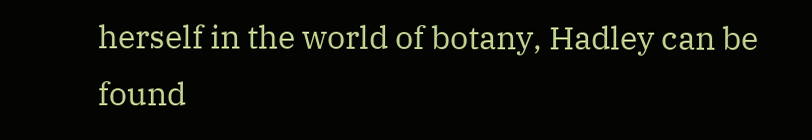herself in the world of botany, Hadley can be found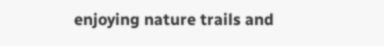enjoying nature trails and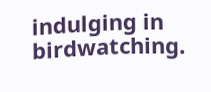indulging in birdwatching.